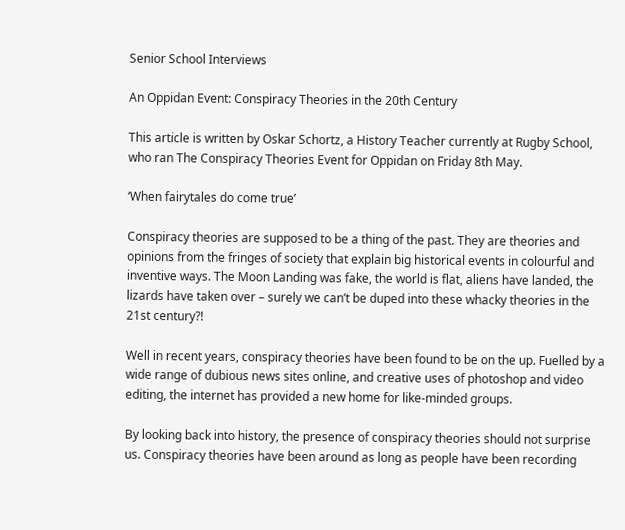Senior School Interviews

An Oppidan Event: Conspiracy Theories in the 20th Century

This article is written by Oskar Schortz, a History Teacher currently at Rugby School, who ran The Conspiracy Theories Event for Oppidan on Friday 8th May.

‘When fairytales do come true’

Conspiracy theories are supposed to be a thing of the past. They are theories and opinions from the fringes of society that explain big historical events in colourful and inventive ways. The Moon Landing was fake, the world is flat, aliens have landed, the lizards have taken over – surely we can’t be duped into these whacky theories in the 21st century?!

Well in recent years, conspiracy theories have been found to be on the up. Fuelled by a wide range of dubious news sites online, and creative uses of photoshop and video editing, the internet has provided a new home for like-minded groups.

By looking back into history, the presence of conspiracy theories should not surprise us. Conspiracy theories have been around as long as people have been recording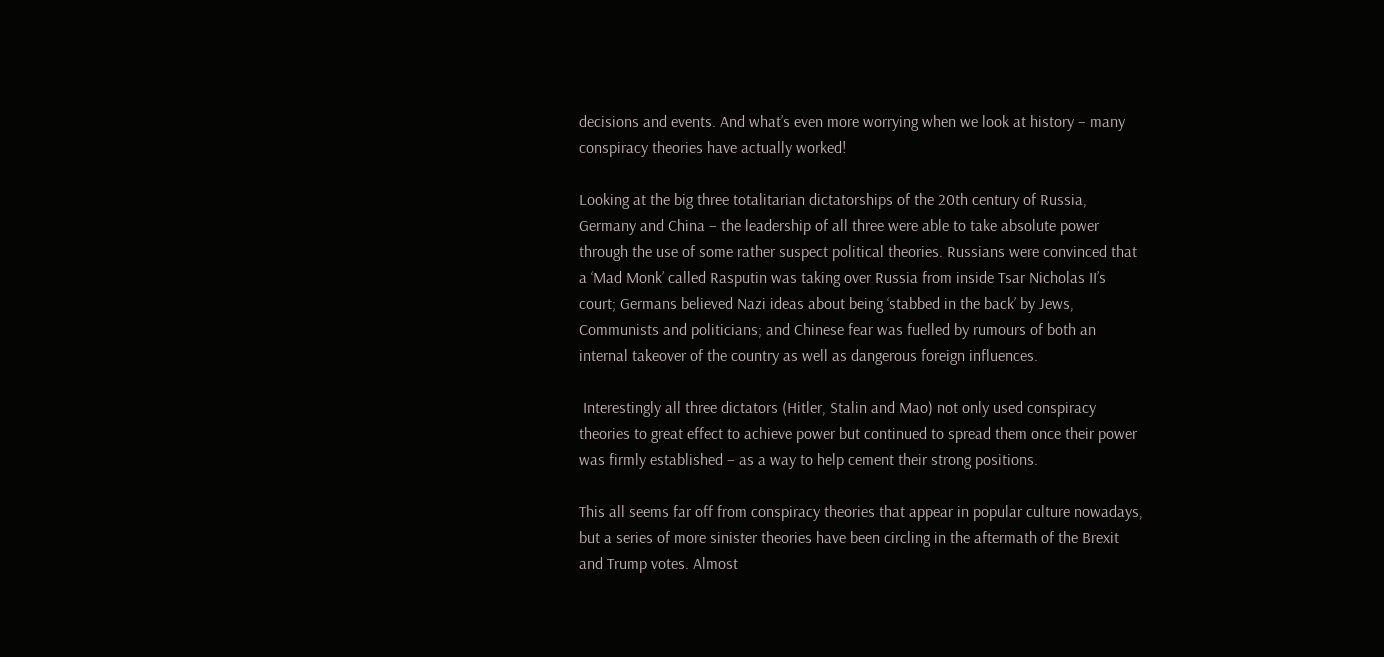decisions and events. And what’s even more worrying when we look at history – many conspiracy theories have actually worked!

Looking at the big three totalitarian dictatorships of the 20th century of Russia, Germany and China – the leadership of all three were able to take absolute power through the use of some rather suspect political theories. Russians were convinced that a ‘Mad Monk’ called Rasputin was taking over Russia from inside Tsar Nicholas II’s court; Germans believed Nazi ideas about being ‘stabbed in the back’ by Jews, Communists and politicians; and Chinese fear was fuelled by rumours of both an internal takeover of the country as well as dangerous foreign influences.

 Interestingly all three dictators (Hitler, Stalin and Mao) not only used conspiracy theories to great effect to achieve power but continued to spread them once their power was firmly established – as a way to help cement their strong positions.

This all seems far off from conspiracy theories that appear in popular culture nowadays, but a series of more sinister theories have been circling in the aftermath of the Brexit and Trump votes. Almost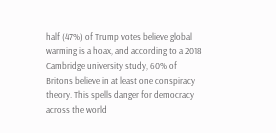half (47%) of Trump votes believe global warming is a hoax, and according to a 2018 Cambridge university study, 60% of Britons believe in at least one conspiracy theory. This spells danger for democracy across the world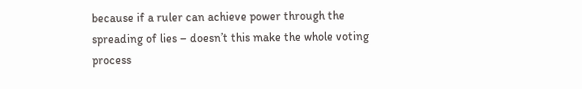because if a ruler can achieve power through the spreading of lies – doesn’t this make the whole voting process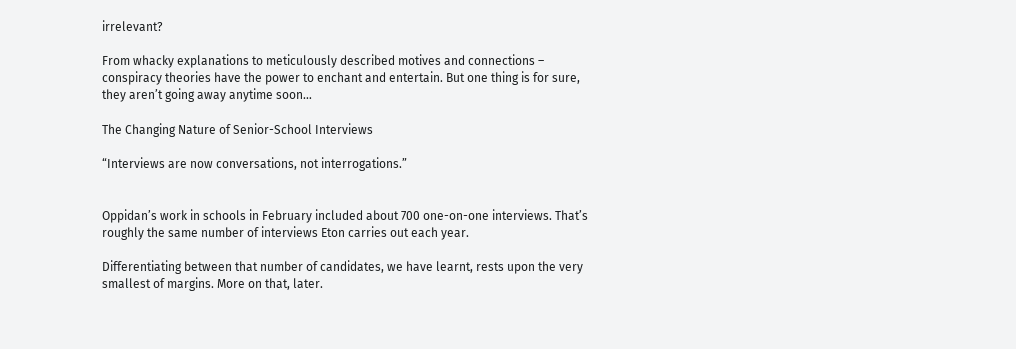irrelevant?

From whacky explanations to meticulously described motives and connections – conspiracy theories have the power to enchant and entertain. But one thing is for sure, they aren’t going away anytime soon…

The Changing Nature of Senior-School Interviews

“Interviews are now conversations, not interrogations.”


Oppidan’s work in schools in February included about 700 one-on-one interviews. That’s roughly the same number of interviews Eton carries out each year.

Differentiating between that number of candidates, we have learnt, rests upon the very smallest of margins. More on that, later.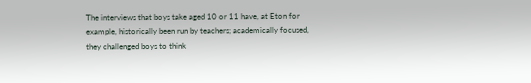The interviews that boys take aged 10 or 11 have, at Eton for example, historically been run by teachers; academically focused, they challenged boys to think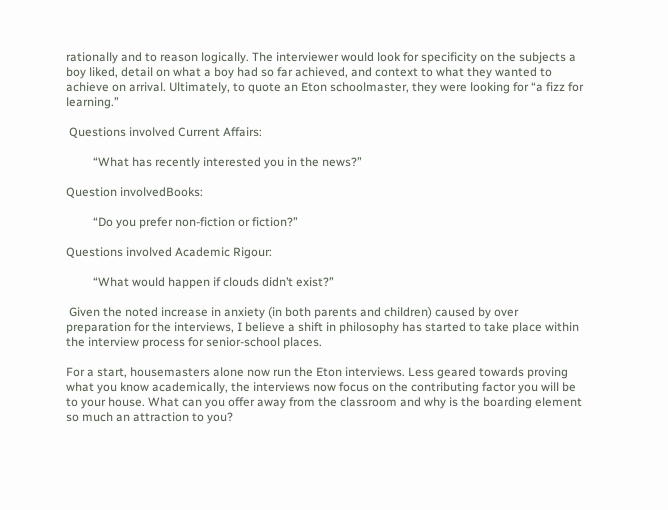rationally and to reason logically. The interviewer would look for specificity on the subjects a boy liked, detail on what a boy had so far achieved, and context to what they wanted to achieve on arrival. Ultimately, to quote an Eton schoolmaster, they were looking for “a fizz for learning.”

 Questions involved Current Affairs:

         “What has recently interested you in the news?”

Question involvedBooks:

         “Do you prefer non-fiction or fiction?”

Questions involved Academic Rigour:

         “What would happen if clouds didn’t exist?”

 Given the noted increase in anxiety (in both parents and children) caused by over preparation for the interviews, I believe a shift in philosophy has started to take place within the interview process for senior-school places.

For a start, housemasters alone now run the Eton interviews. Less geared towards proving what you know academically, the interviews now focus on the contributing factor you will be to your house. What can you offer away from the classroom and why is the boarding element so much an attraction to you?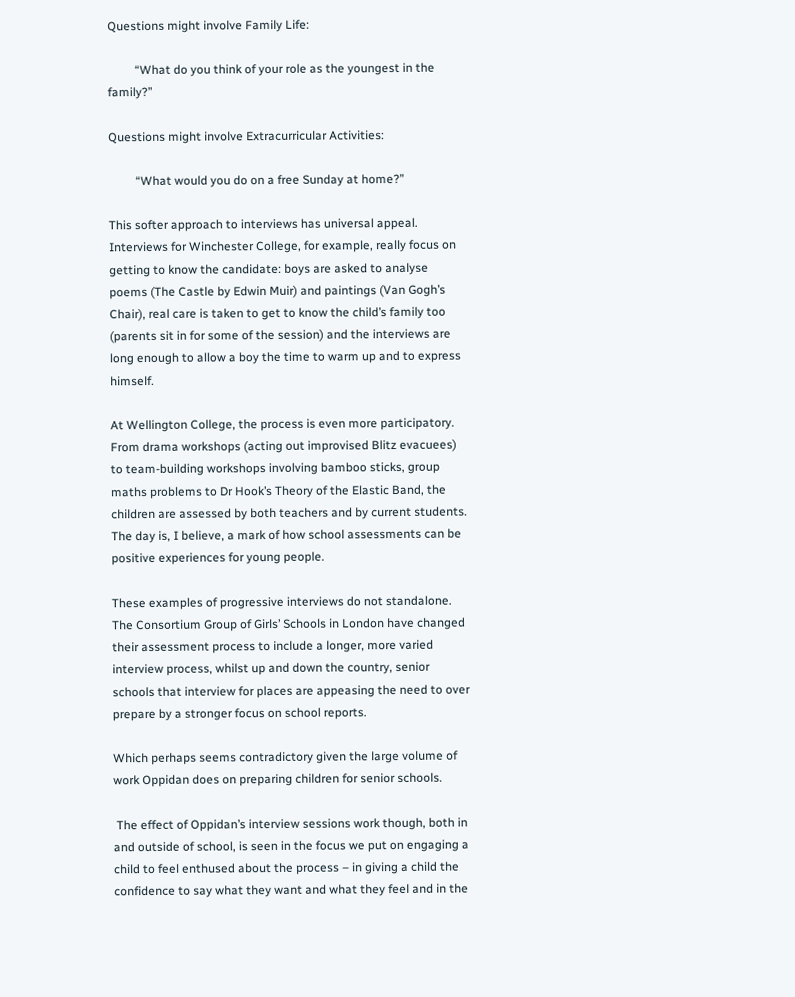Questions might involve Family Life:

         “What do you think of your role as the youngest in the family?”

Questions might involve Extracurricular Activities:

         “What would you do on a free Sunday at home?”

This softer approach to interviews has universal appeal. Interviews for Winchester College, for example, really focus on getting to know the candidate: boys are asked to analyse poems (The Castle by Edwin Muir) and paintings (Van Gogh’s Chair), real care is taken to get to know the child’s family too (parents sit in for some of the session) and the interviews are long enough to allow a boy the time to warm up and to express himself.

At Wellington College, the process is even more participatory. From drama workshops (acting out improvised Blitz evacuees) to team-building workshops involving bamboo sticks, group maths problems to Dr Hook’s Theory of the Elastic Band, the children are assessed by both teachers and by current students. The day is, I believe, a mark of how school assessments can be positive experiences for young people.

These examples of progressive interviews do not standalone. The Consortium Group of Girls’ Schools in London have changed their assessment process to include a longer, more varied interview process, whilst up and down the country, senior schools that interview for places are appeasing the need to over prepare by a stronger focus on school reports.

Which perhaps seems contradictory given the large volume of work Oppidan does on preparing children for senior schools.

 The effect of Oppidan’s interview sessions work though, both in and outside of school, is seen in the focus we put on engaging a child to feel enthused about the process – in giving a child the confidence to say what they want and what they feel and in the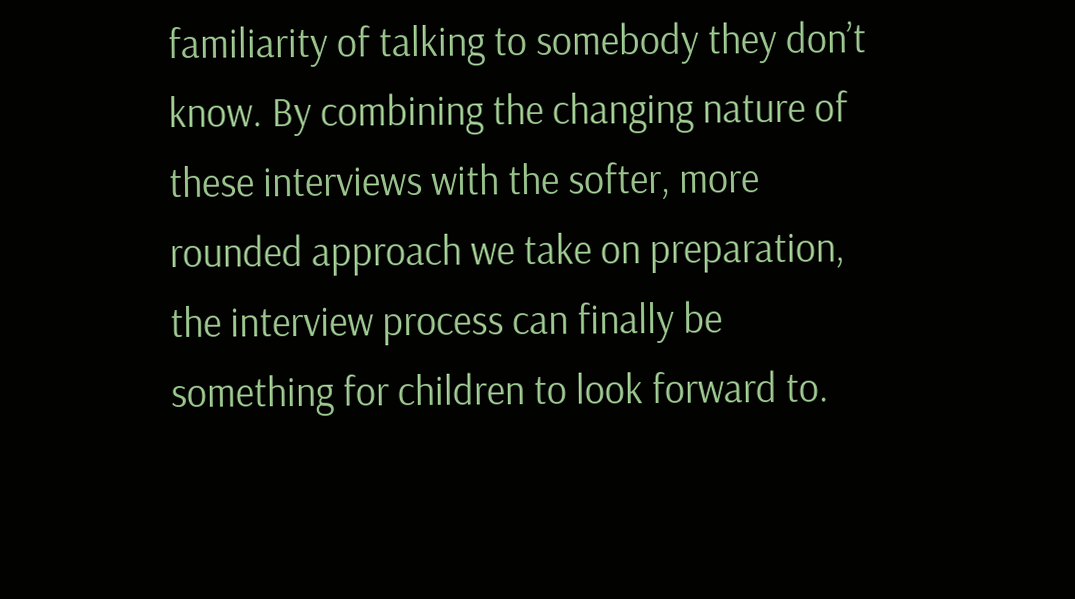familiarity of talking to somebody they don’t know. By combining the changing nature of these interviews with the softer, more rounded approach we take on preparation, the interview process can finally be something for children to look forward to.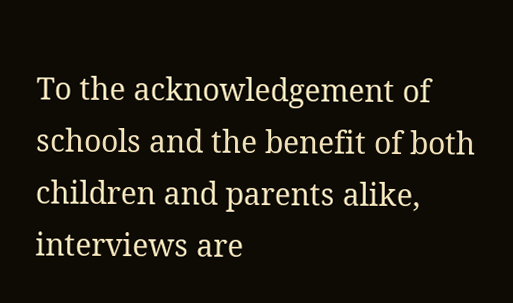To the acknowledgement of schools and the benefit of both children and parents alike, interviews are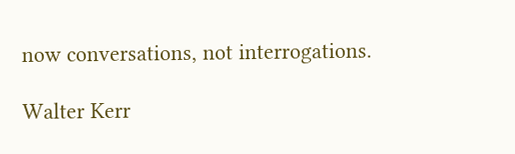now conversations, not interrogations.

Walter Kerr